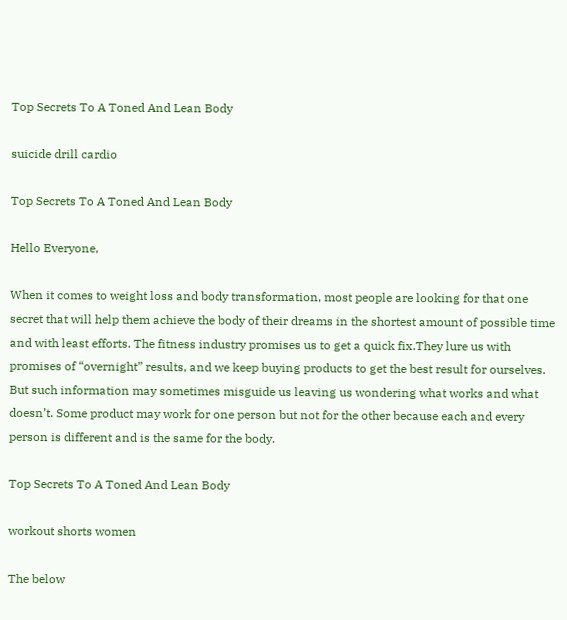Top Secrets To A Toned And Lean Body

suicide drill cardio

Top Secrets To A Toned And Lean Body

Hello Everyone,

When it comes to weight loss and body transformation, most people are looking for that one secret that will help them achieve the body of their dreams in the shortest amount of possible time and with least efforts. The fitness industry promises us to get a quick fix.They lure us with promises of “overnight” results, and we keep buying products to get the best result for ourselves. But such information may sometimes misguide us leaving us wondering what works and what doesn’t. Some product may work for one person but not for the other because each and every person is different and is the same for the body.

Top Secrets To A Toned And Lean Body

workout shorts women

The below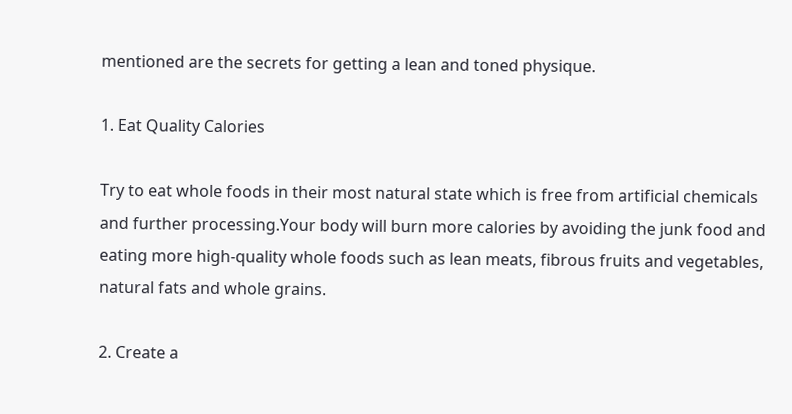mentioned are the secrets for getting a lean and toned physique.

1. Eat Quality Calories

Try to eat whole foods in their most natural state which is free from artificial chemicals and further processing.Your body will burn more calories by avoiding the junk food and eating more high-quality whole foods such as lean meats, fibrous fruits and vegetables, natural fats and whole grains.

2. Create a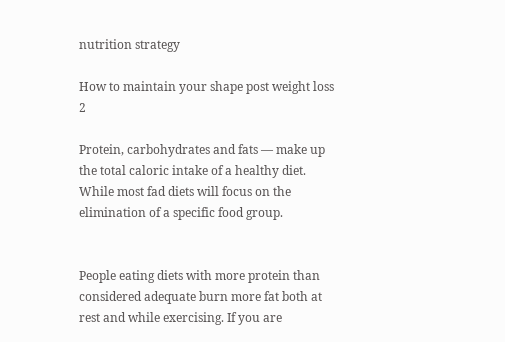nutrition strategy

How to maintain your shape post weight loss 2

Protein, carbohydrates and fats — make up the total caloric intake of a healthy diet. While most fad diets will focus on the elimination of a specific food group.


People eating diets with more protein than considered adequate burn more fat both at rest and while exercising. If you are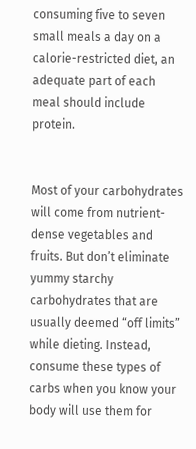consuming five to seven small meals a day on a calorie-restricted diet, an adequate part of each meal should include protein.


Most of your carbohydrates will come from nutrient-dense vegetables and fruits. But don’t eliminate yummy starchy carbohydrates that are usually deemed “off limits” while dieting. Instead, consume these types of carbs when you know your body will use them for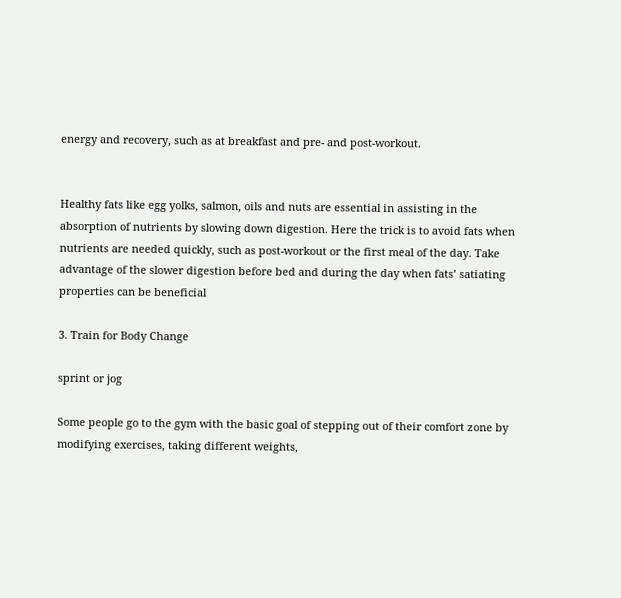energy and recovery, such as at breakfast and pre- and post-workout.


Healthy fats like egg yolks, salmon, oils and nuts are essential in assisting in the absorption of nutrients by slowing down digestion. Here the trick is to avoid fats when nutrients are needed quickly, such as post-workout or the first meal of the day. Take advantage of the slower digestion before bed and during the day when fats’ satiating properties can be beneficial

3. Train for Body Change

sprint or jog

Some people go to the gym with the basic goal of stepping out of their comfort zone by modifying exercises, taking different weights,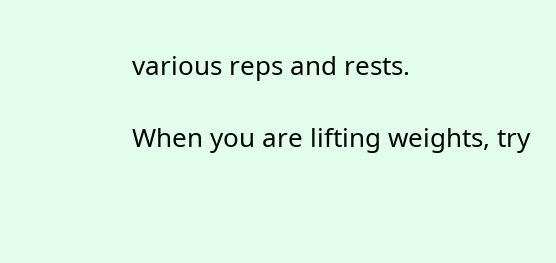various reps and rests.

When you are lifting weights, try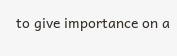to give importance on a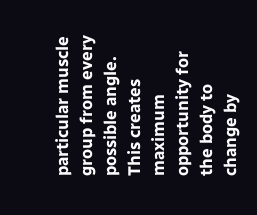particular muscle group from every possible angle. This creates maximum opportunity for the body to change by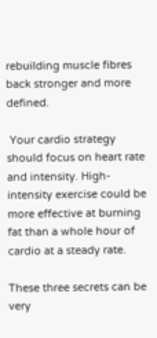rebuilding muscle fibres back stronger and more defined.

 Your cardio strategy should focus on heart rate and intensity. High-intensity exercise could be more effective at burning fat than a whole hour of cardio at a steady rate.

These three secrets can be very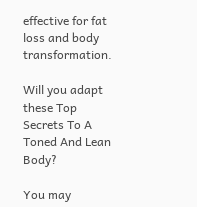effective for fat loss and body transformation.

Will you adapt these Top Secrets To A Toned And Lean Body?

You may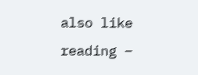also like reading –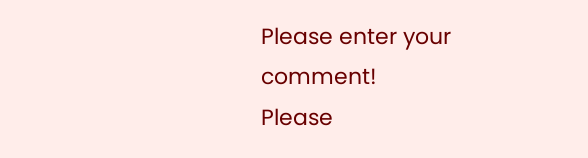Please enter your comment!
Please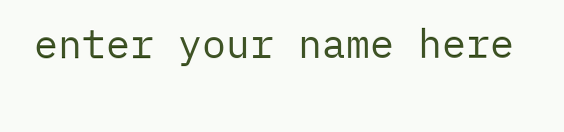enter your name here